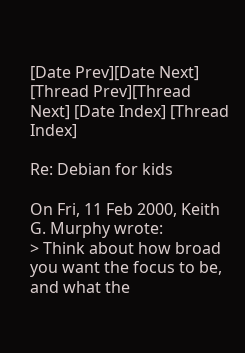[Date Prev][Date Next] [Thread Prev][Thread Next] [Date Index] [Thread Index]

Re: Debian for kids

On Fri, 11 Feb 2000, Keith G. Murphy wrote:
> Think about how broad you want the focus to be, and what the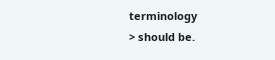terminology
> should be.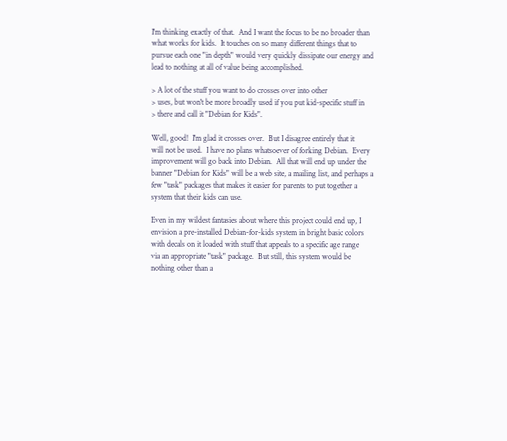I'm thinking exactly of that.  And I want the focus to be no broader than
what works for kids.  It touches on so many different things that to
pursue each one "in depth" would very quickly dissipate our energy and
lead to nothing at all of value being accomplished.

> A lot of the stuff you want to do crosses over into other
> uses, but won't be more broadly used if you put kid-specific stuff in
> there and call it "Debian for Kids".

Well, good!  I'm glad it crosses over.  But I disagree entirely that it
will not be used.  I have no plans whatsoever of forking Debian.  Every
improvement will go back into Debian.  All that will end up under the
banner "Debian for Kids" will be a web site, a mailing list, and perhaps a
few "task" packages that makes it easier for parents to put together a
system that their kids can use.

Even in my wildest fantasies about where this project could end up, I
envision a pre-installed Debian-for-kids system in bright basic colors
with decals on it loaded with stuff that appeals to a specific age range
via an appropriate "task" package.  But still, this system would be
nothing other than a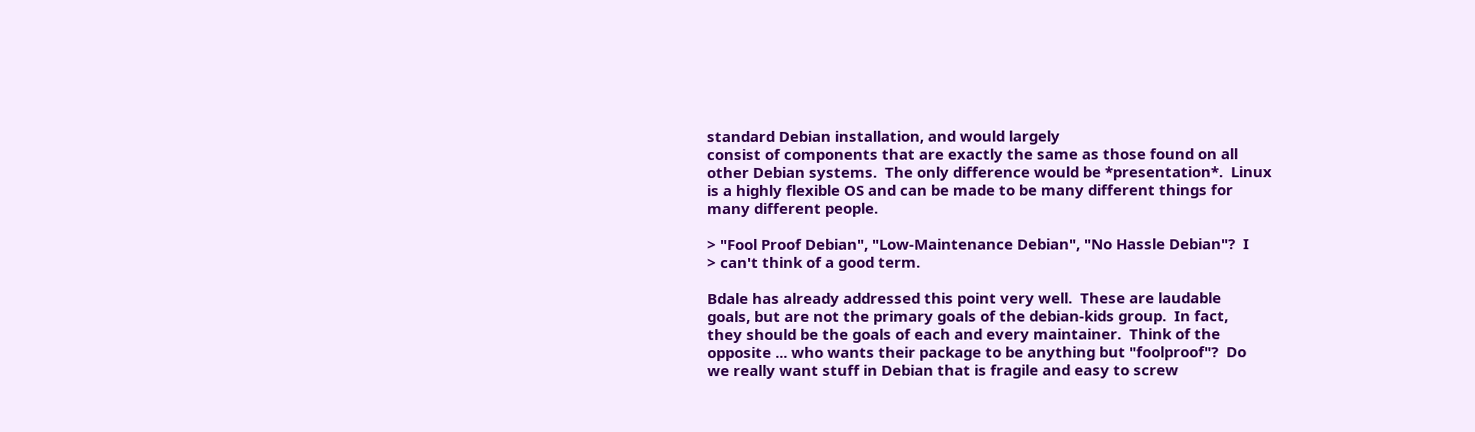standard Debian installation, and would largely
consist of components that are exactly the same as those found on all
other Debian systems.  The only difference would be *presentation*.  Linux
is a highly flexible OS and can be made to be many different things for
many different people.

> "Fool Proof Debian", "Low-Maintenance Debian", "No Hassle Debian"?  I
> can't think of a good term.

Bdale has already addressed this point very well.  These are laudable
goals, but are not the primary goals of the debian-kids group.  In fact,
they should be the goals of each and every maintainer.  Think of the
opposite ... who wants their package to be anything but "foolproof"?  Do
we really want stuff in Debian that is fragile and easy to screw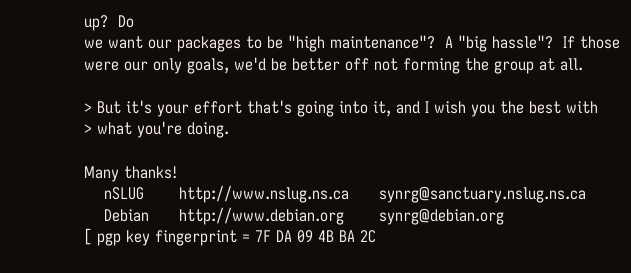up?  Do
we want our packages to be "high maintenance"?  A "big hassle"?  If those
were our only goals, we'd be better off not forming the group at all.

> But it's your effort that's going into it, and I wish you the best with
> what you're doing.

Many thanks!
    nSLUG       http://www.nslug.ns.ca      synrg@sanctuary.nslug.ns.ca
    Debian      http://www.debian.org       synrg@debian.org
[ pgp key fingerprint = 7F DA 09 4B BA 2C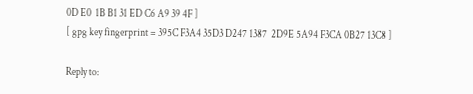0D E0  1B B1 31 ED C6 A9 39 4F ]
[ gpg key fingerprint = 395C F3A4 35D3 D247 1387  2D9E 5A94 F3CA 0B27 13C8 ]

Reply to: